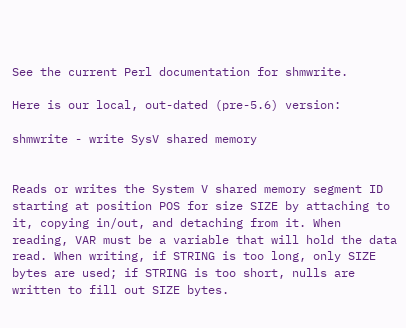See the current Perl documentation for shmwrite.

Here is our local, out-dated (pre-5.6) version:

shmwrite - write SysV shared memory


Reads or writes the System V shared memory segment ID starting at position POS for size SIZE by attaching to it, copying in/out, and detaching from it. When reading, VAR must be a variable that will hold the data read. When writing, if STRING is too long, only SIZE bytes are used; if STRING is too short, nulls are written to fill out SIZE bytes.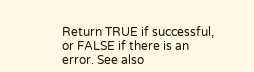Return TRUE if successful, or FALSE if there is an error. See also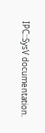IPC::SysV documentation.